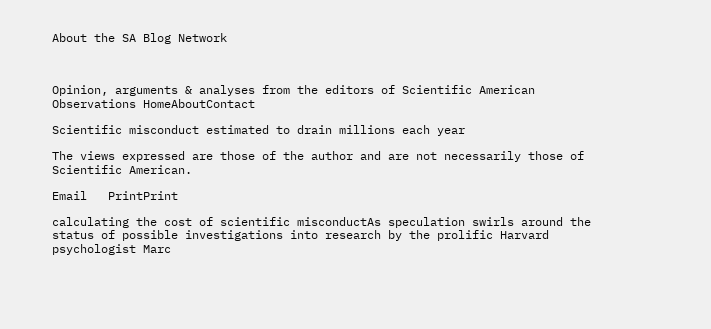About the SA Blog Network



Opinion, arguments & analyses from the editors of Scientific American
Observations HomeAboutContact

Scientific misconduct estimated to drain millions each year

The views expressed are those of the author and are not necessarily those of Scientific American.

Email   PrintPrint

calculating the cost of scientific misconductAs speculation swirls around the status of possible investigations into research by the prolific Harvard psychologist Marc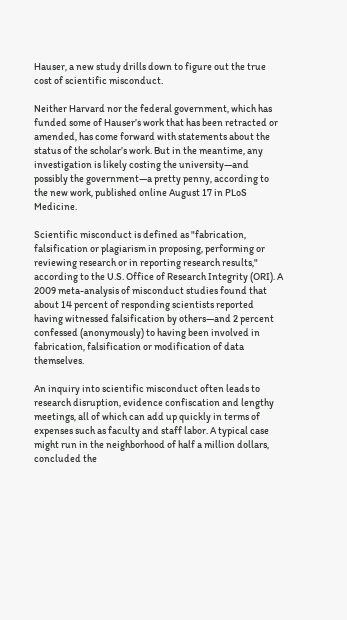Hauser, a new study drills down to figure out the true cost of scientific misconduct.

Neither Harvard nor the federal government, which has funded some of Hauser’s work that has been retracted or amended, has come forward with statements about the status of the scholar’s work. But in the meantime, any investigation is likely costing the university—and possibly the government—a pretty penny, according to the new work, published online August 17 in PLoS Medicine.

Scientific misconduct is defined as "fabrication, falsification or plagiarism in proposing, performing or reviewing research or in reporting research results," according to the U.S. Office of Research Integrity (ORI). A 2009 meta-analysis of misconduct studies found that about 14 percent of responding scientists reported having witnessed falsification by others—and 2 percent confessed (anonymously) to having been involved in fabrication, falsification or modification of data themselves.

An inquiry into scientific misconduct often leads to research disruption, evidence confiscation and lengthy meetings, all of which can add up quickly in terms of expenses such as faculty and staff labor. A typical case might run in the neighborhood of half a million dollars, concluded the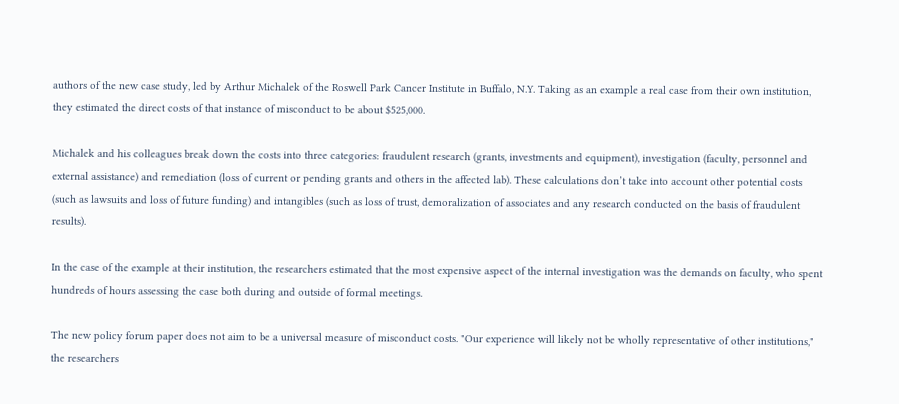authors of the new case study, led by Arthur Michalek of the Roswell Park Cancer Institute in Buffalo, N.Y. Taking as an example a real case from their own institution, they estimated the direct costs of that instance of misconduct to be about $525,000.

Michalek and his colleagues break down the costs into three categories: fraudulent research (grants, investments and equipment), investigation (faculty, personnel and external assistance) and remediation (loss of current or pending grants and others in the affected lab). These calculations don’t take into account other potential costs (such as lawsuits and loss of future funding) and intangibles (such as loss of trust, demoralization of associates and any research conducted on the basis of fraudulent results).

In the case of the example at their institution, the researchers estimated that the most expensive aspect of the internal investigation was the demands on faculty, who spent hundreds of hours assessing the case both during and outside of formal meetings.

The new policy forum paper does not aim to be a universal measure of misconduct costs. "Our experience will likely not be wholly representative of other institutions," the researchers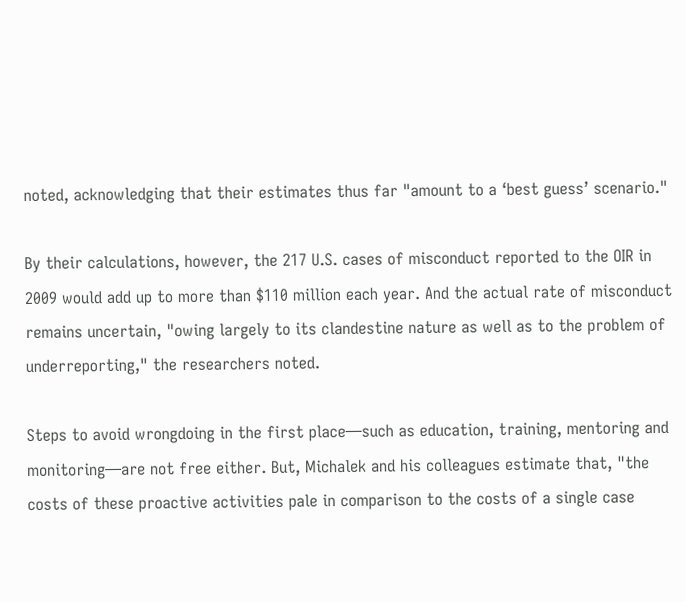noted, acknowledging that their estimates thus far "amount to a ‘best guess’ scenario."

By their calculations, however, the 217 U.S. cases of misconduct reported to the OIR in 2009 would add up to more than $110 million each year. And the actual rate of misconduct remains uncertain, "owing largely to its clandestine nature as well as to the problem of underreporting," the researchers noted.

Steps to avoid wrongdoing in the first place—such as education, training, mentoring and monitoring—are not free either. But, Michalek and his colleagues estimate that, "the costs of these proactive activities pale in comparison to the costs of a single case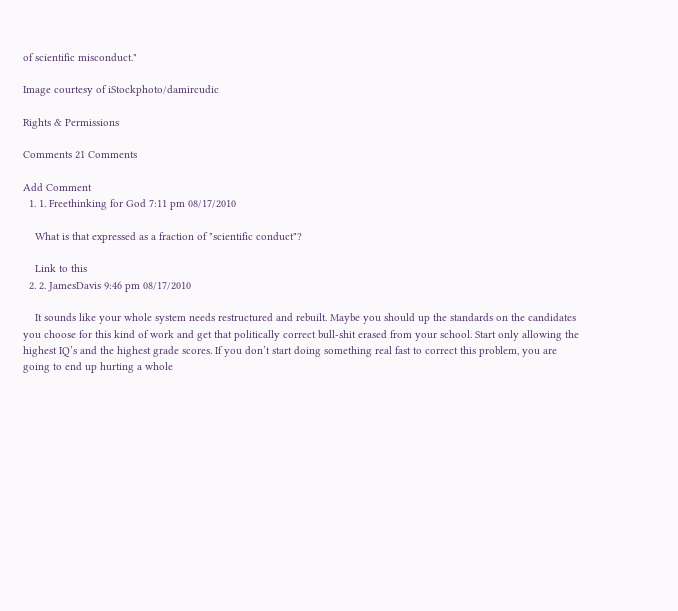of scientific misconduct."

Image courtesy of iStockphoto/damircudic

Rights & Permissions

Comments 21 Comments

Add Comment
  1. 1. Freethinking for God 7:11 pm 08/17/2010

    What is that expressed as a fraction of "scientific conduct"?

    Link to this
  2. 2. JamesDavis 9:46 pm 08/17/2010

    It sounds like your whole system needs restructured and rebuilt. Maybe you should up the standards on the candidates you choose for this kind of work and get that politically correct bull-shit erased from your school. Start only allowing the highest IQ’s and the highest grade scores. If you don’t start doing something real fast to correct this problem, you are going to end up hurting a whole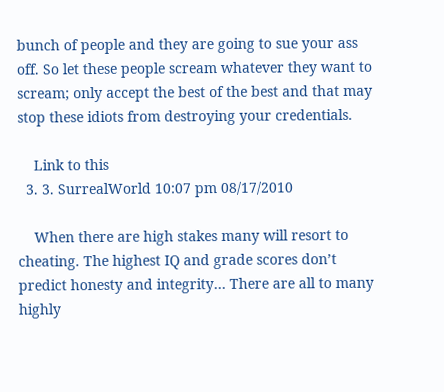bunch of people and they are going to sue your ass off. So let these people scream whatever they want to scream; only accept the best of the best and that may stop these idiots from destroying your credentials.

    Link to this
  3. 3. SurrealWorld 10:07 pm 08/17/2010

    When there are high stakes many will resort to cheating. The highest IQ and grade scores don’t predict honesty and integrity… There are all to many highly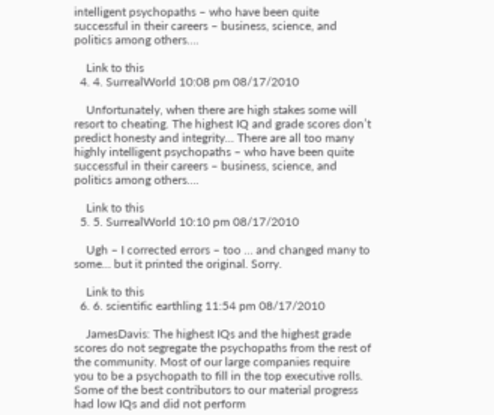intelligent psychopaths – who have been quite successful in their careers – business, science, and politics among others….

    Link to this
  4. 4. SurrealWorld 10:08 pm 08/17/2010

    Unfortunately, when there are high stakes some will resort to cheating. The highest IQ and grade scores don’t predict honesty and integrity… There are all too many highly intelligent psychopaths – who have been quite successful in their careers – business, science, and politics among others….

    Link to this
  5. 5. SurrealWorld 10:10 pm 08/17/2010

    Ugh – I corrected errors – too … and changed many to some… but it printed the original. Sorry.

    Link to this
  6. 6. scientific earthling 11:54 pm 08/17/2010

    JamesDavis: The highest IQs and the highest grade scores do not segregate the psychopaths from the rest of the community. Most of our large companies require you to be a psychopath to fill in the top executive rolls. Some of the best contributors to our material progress had low IQs and did not perform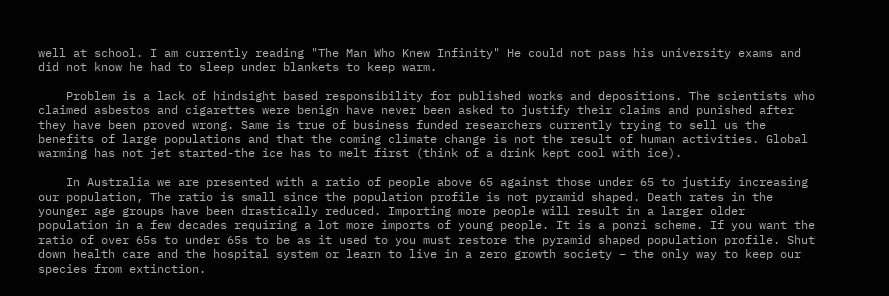well at school. I am currently reading "The Man Who Knew Infinity" He could not pass his university exams and did not know he had to sleep under blankets to keep warm.

    Problem is a lack of hindsight based responsibility for published works and depositions. The scientists who claimed asbestos and cigarettes were benign have never been asked to justify their claims and punished after they have been proved wrong. Same is true of business funded researchers currently trying to sell us the benefits of large populations and that the coming climate change is not the result of human activities. Global warming has not jet started-the ice has to melt first (think of a drink kept cool with ice).

    In Australia we are presented with a ratio of people above 65 against those under 65 to justify increasing our population, The ratio is small since the population profile is not pyramid shaped. Death rates in the younger age groups have been drastically reduced. Importing more people will result in a larger older population in a few decades requiring a lot more imports of young people. It is a ponzi scheme. If you want the ratio of over 65s to under 65s to be as it used to you must restore the pyramid shaped population profile. Shut down health care and the hospital system or learn to live in a zero growth society – the only way to keep our species from extinction.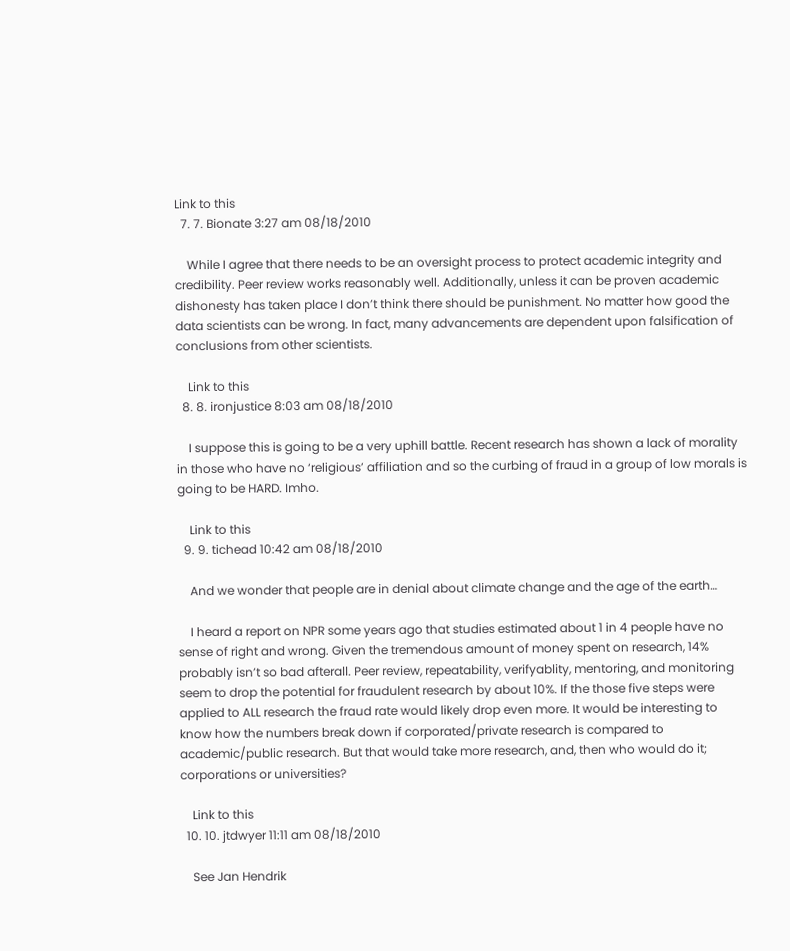Link to this
  7. 7. Bionate 3:27 am 08/18/2010

    While I agree that there needs to be an oversight process to protect academic integrity and credibility. Peer review works reasonably well. Additionally, unless it can be proven academic dishonesty has taken place I don’t think there should be punishment. No matter how good the data scientists can be wrong. In fact, many advancements are dependent upon falsification of conclusions from other scientists.

    Link to this
  8. 8. ironjustice 8:03 am 08/18/2010

    I suppose this is going to be a very uphill battle. Recent research has shown a lack of morality in those who have no ‘religious’ affiliation and so the curbing of fraud in a group of low morals is going to be HARD. Imho.

    Link to this
  9. 9. tichead 10:42 am 08/18/2010

    And we wonder that people are in denial about climate change and the age of the earth…

    I heard a report on NPR some years ago that studies estimated about 1 in 4 people have no sense of right and wrong. Given the tremendous amount of money spent on research, 14% probably isn’t so bad afterall. Peer review, repeatability, verifyablity, mentoring, and monitoring seem to drop the potential for fraudulent research by about 10%. If the those five steps were applied to ALL research the fraud rate would likely drop even more. It would be interesting to know how the numbers break down if corporated/private research is compared to academic/public research. But that would take more research, and, then who would do it; corporations or universities?

    Link to this
  10. 10. jtdwyer 11:11 am 08/18/2010

    See Jan Hendrik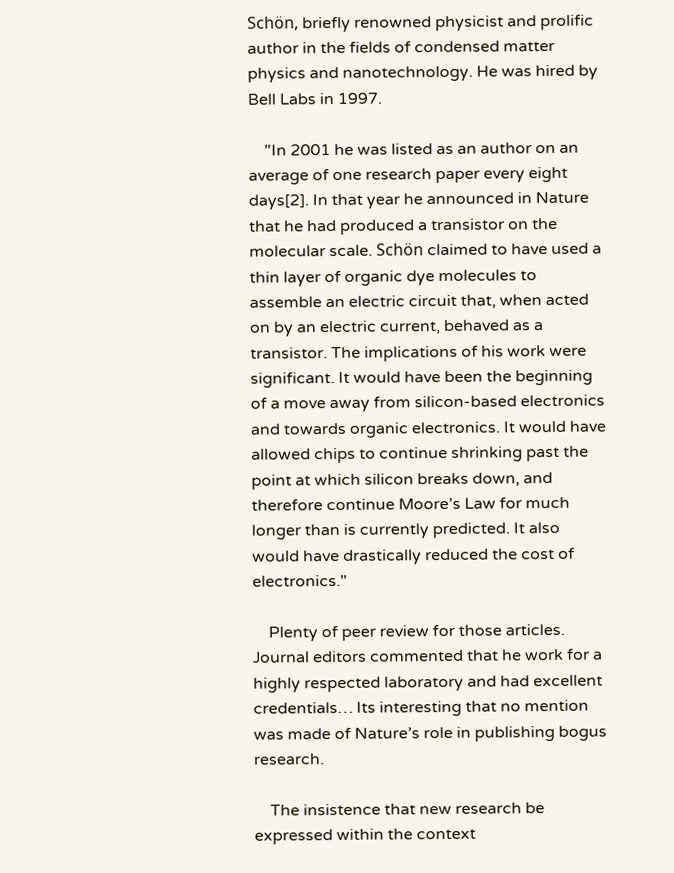Schön, briefly renowned physicist and prolific author in the fields of condensed matter physics and nanotechnology. He was hired by Bell Labs in 1997.

    "In 2001 he was listed as an author on an average of one research paper every eight days[2]. In that year he announced in Nature that he had produced a transistor on the molecular scale. Schön claimed to have used a thin layer of organic dye molecules to assemble an electric circuit that, when acted on by an electric current, behaved as a transistor. The implications of his work were significant. It would have been the beginning of a move away from silicon-based electronics and towards organic electronics. It would have allowed chips to continue shrinking past the point at which silicon breaks down, and therefore continue Moore’s Law for much longer than is currently predicted. It also would have drastically reduced the cost of electronics."

    Plenty of peer review for those articles. Journal editors commented that he work for a highly respected laboratory and had excellent credentials… Its interesting that no mention was made of Nature’s role in publishing bogus research.

    The insistence that new research be expressed within the context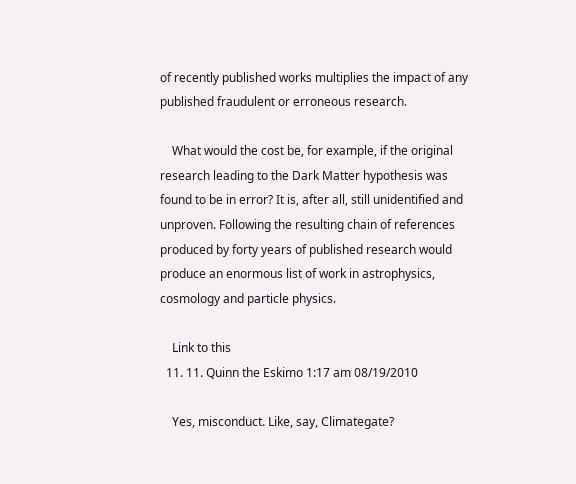of recently published works multiplies the impact of any published fraudulent or erroneous research.

    What would the cost be, for example, if the original research leading to the Dark Matter hypothesis was found to be in error? It is, after all, still unidentified and unproven. Following the resulting chain of references produced by forty years of published research would produce an enormous list of work in astrophysics, cosmology and particle physics.

    Link to this
  11. 11. Quinn the Eskimo 1:17 am 08/19/2010

    Yes, misconduct. Like, say, Climategate?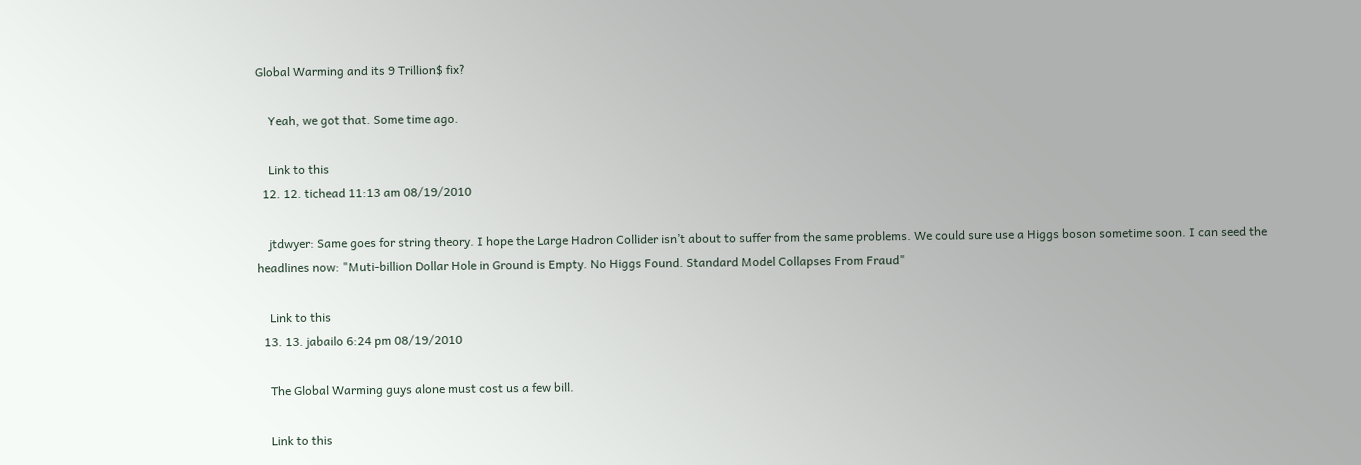Global Warming and its 9 Trillion$ fix?

    Yeah, we got that. Some time ago.

    Link to this
  12. 12. tichead 11:13 am 08/19/2010

    jtdwyer: Same goes for string theory. I hope the Large Hadron Collider isn’t about to suffer from the same problems. We could sure use a Higgs boson sometime soon. I can seed the headlines now: "Muti-billion Dollar Hole in Ground is Empty. No Higgs Found. Standard Model Collapses From Fraud"

    Link to this
  13. 13. jabailo 6:24 pm 08/19/2010

    The Global Warming guys alone must cost us a few bill.

    Link to this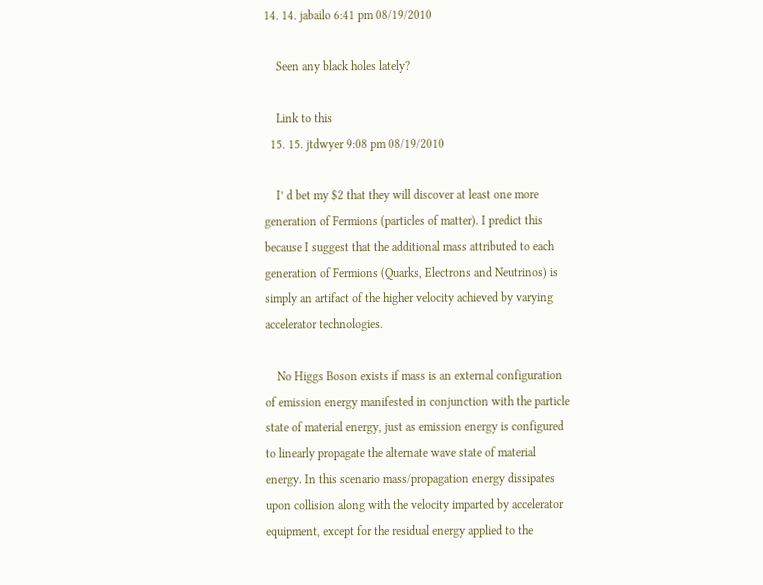14. 14. jabailo 6:41 pm 08/19/2010

    Seen any black holes lately?

    Link to this
  15. 15. jtdwyer 9:08 pm 08/19/2010

    I’ d bet my $2 that they will discover at least one more generation of Fermions (particles of matter). I predict this because I suggest that the additional mass attributed to each generation of Fermions (Quarks, Electrons and Neutrinos) is simply an artifact of the higher velocity achieved by varying accelerator technologies.

    No Higgs Boson exists if mass is an external configuration of emission energy manifested in conjunction with the particle state of material energy, just as emission energy is configured to linearly propagate the alternate wave state of material energy. In this scenario mass/propagation energy dissipates upon collision along with the velocity imparted by accelerator equipment, except for the residual energy applied to the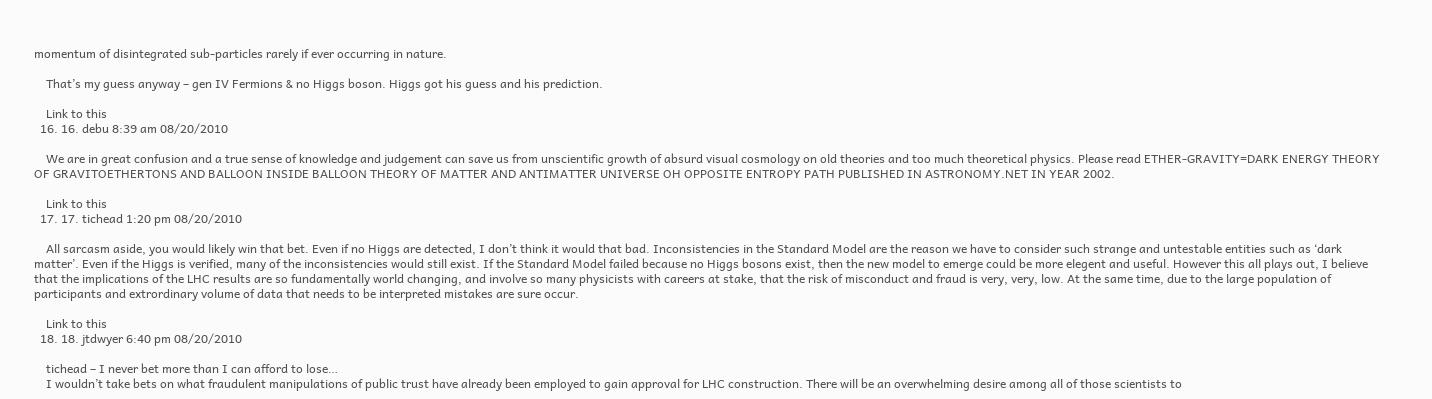momentum of disintegrated sub-particles rarely if ever occurring in nature.

    That’s my guess anyway – gen IV Fermions & no Higgs boson. Higgs got his guess and his prediction.

    Link to this
  16. 16. debu 8:39 am 08/20/2010

    We are in great confusion and a true sense of knowledge and judgement can save us from unscientific growth of absurd visual cosmology on old theories and too much theoretical physics. Please read ETHER-GRAVITY=DARK ENERGY THEORY OF GRAVITOETHERTONS AND BALLOON INSIDE BALLOON THEORY OF MATTER AND ANTIMATTER UNIVERSE OH OPPOSITE ENTROPY PATH PUBLISHED IN ASTRONOMY.NET IN YEAR 2002.

    Link to this
  17. 17. tichead 1:20 pm 08/20/2010

    All sarcasm aside, you would likely win that bet. Even if no Higgs are detected, I don’t think it would that bad. Inconsistencies in the Standard Model are the reason we have to consider such strange and untestable entities such as ‘dark matter’. Even if the Higgs is verified, many of the inconsistencies would still exist. If the Standard Model failed because no Higgs bosons exist, then the new model to emerge could be more elegent and useful. However this all plays out, I believe that the implications of the LHC results are so fundamentally world changing, and involve so many physicists with careers at stake, that the risk of misconduct and fraud is very, very, low. At the same time, due to the large population of participants and extrordinary volume of data that needs to be interpreted mistakes are sure occur.

    Link to this
  18. 18. jtdwyer 6:40 pm 08/20/2010

    tichead – I never bet more than I can afford to lose…
    I wouldn’t take bets on what fraudulent manipulations of public trust have already been employed to gain approval for LHC construction. There will be an overwhelming desire among all of those scientists to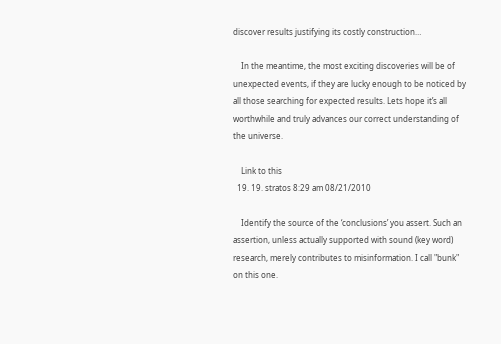discover results justifying its costly construction…

    In the meantime, the most exciting discoveries will be of unexpected events, if they are lucky enough to be noticed by all those searching for expected results. Lets hope it’s all worthwhile and truly advances our correct understanding of the universe.

    Link to this
  19. 19. stratos 8:29 am 08/21/2010

    Identify the source of the ‘conclusions’ you assert. Such an assertion, unless actually supported with sound (key word) research, merely contributes to misinformation. I call "bunk" on this one.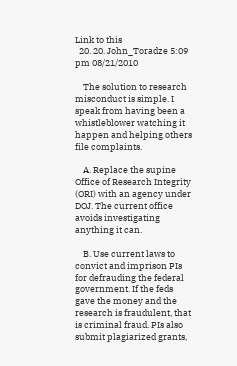Link to this
  20. 20. John_Toradze 5:09 pm 08/21/2010

    The solution to research misconduct is simple. I speak from having been a whistleblower watching it happen and helping others file complaints.

    A. Replace the supine Office of Research Integrity (ORI) with an agency under DOJ. The current office avoids investigating anything it can.

    B. Use current laws to convict and imprison PIs for defrauding the federal government. If the feds gave the money and the research is fraudulent, that is criminal fraud. PIs also submit plagiarized grants,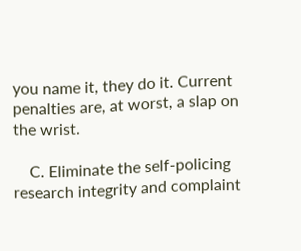you name it, they do it. Current penalties are, at worst, a slap on the wrist.

    C. Eliminate the self-policing research integrity and complaint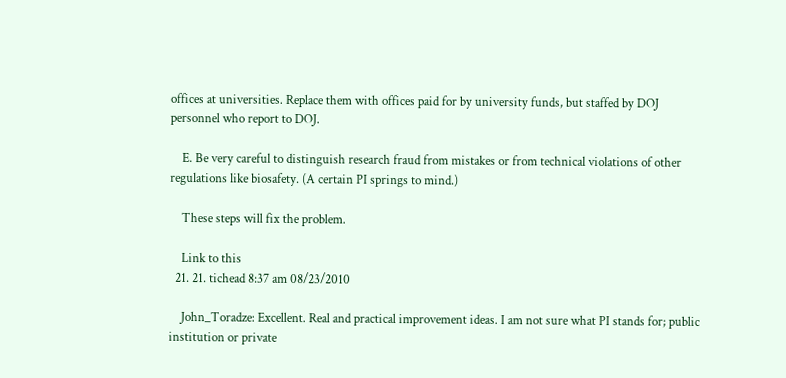offices at universities. Replace them with offices paid for by university funds, but staffed by DOJ personnel who report to DOJ.

    E. Be very careful to distinguish research fraud from mistakes or from technical violations of other regulations like biosafety. (A certain PI springs to mind.)

    These steps will fix the problem.

    Link to this
  21. 21. tichead 8:37 am 08/23/2010

    John_Toradze: Excellent. Real and practical improvement ideas. I am not sure what PI stands for; public institution or private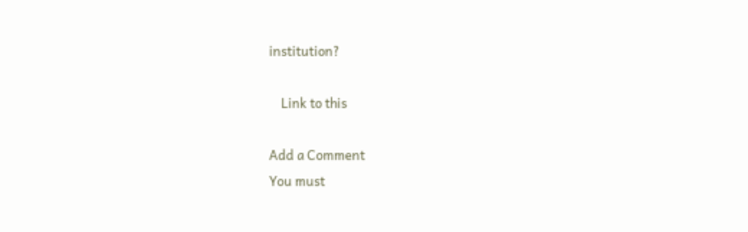institution?

    Link to this

Add a Comment
You must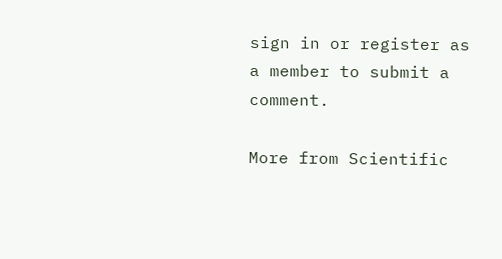sign in or register as a member to submit a comment.

More from Scientific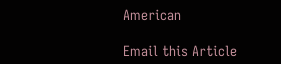American

Email this Article